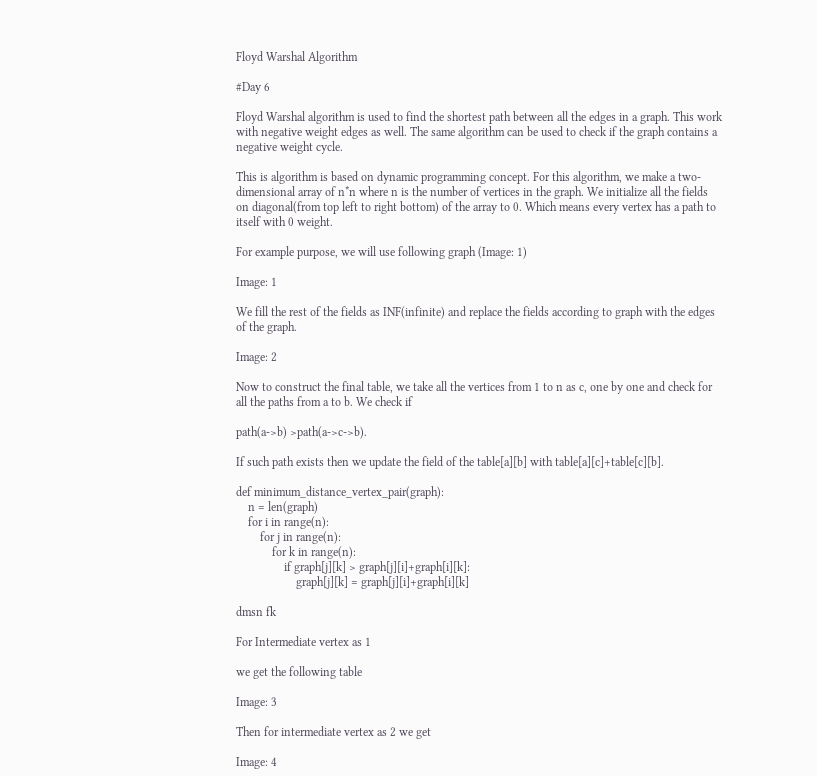Floyd Warshal Algorithm

#Day 6

Floyd Warshal algorithm is used to find the shortest path between all the edges in a graph. This work with negative weight edges as well. The same algorithm can be used to check if the graph contains a negative weight cycle.

This is algorithm is based on dynamic programming concept. For this algorithm, we make a two-dimensional array of n*n where n is the number of vertices in the graph. We initialize all the fields on diagonal(from top left to right bottom) of the array to 0. Which means every vertex has a path to itself with 0 weight.

For example purpose, we will use following graph (Image: 1)

Image: 1

We fill the rest of the fields as INF(infinite) and replace the fields according to graph with the edges of the graph.

Image: 2

Now to construct the final table, we take all the vertices from 1 to n as c, one by one and check for all the paths from a to b. We check if

path(a->b) >path(a->c->b).

If such path exists then we update the field of the table[a][b] with table[a][c]+table[c][b].

def minimum_distance_vertex_pair(graph):
    n = len(graph)
    for i in range(n):
        for j in range(n):
            for k in range(n):
                if graph[j][k] > graph[j][i]+graph[i][k]:
                    graph[j][k] = graph[j][i]+graph[i][k]

dmsn fk

For Intermediate vertex as 1

we get the following table

Image: 3

Then for intermediate vertex as 2 we get

Image: 4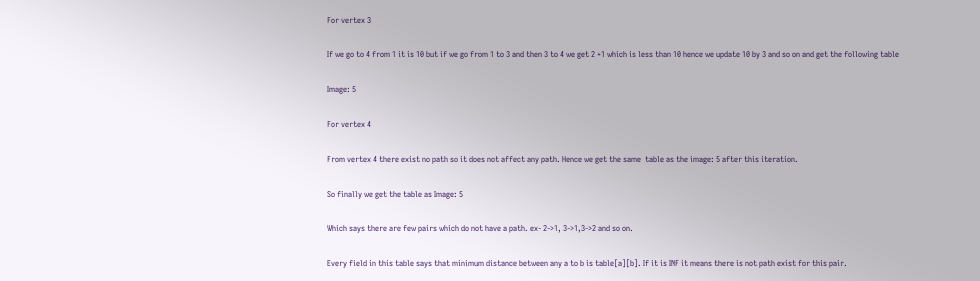For vertex 3

If we go to 4 from 1 it is 10 but if we go from 1 to 3 and then 3 to 4 we get 2 +1 which is less than 10 hence we update 10 by 3 and so on and get the following table

Image: 5

For vertex 4

From vertex 4 there exist no path so it does not affect any path. Hence we get the same  table as the image: 5 after this iteration.

So finally we get the table as Image: 5

Which says there are few pairs which do not have a path. ex- 2->1, 3->1,3->2 and so on.

Every field in this table says that minimum distance between any a to b is table[a][b]. If it is INF it means there is not path exist for this pair.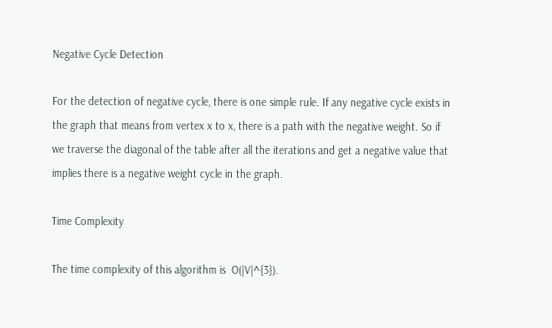Negative Cycle Detection

For the detection of negative cycle, there is one simple rule. If any negative cycle exists in the graph that means from vertex x to x, there is a path with the negative weight. So if we traverse the diagonal of the table after all the iterations and get a negative value that implies there is a negative weight cycle in the graph.

Time Complexity

The time complexity of this algorithm is  O(|V|^{3}).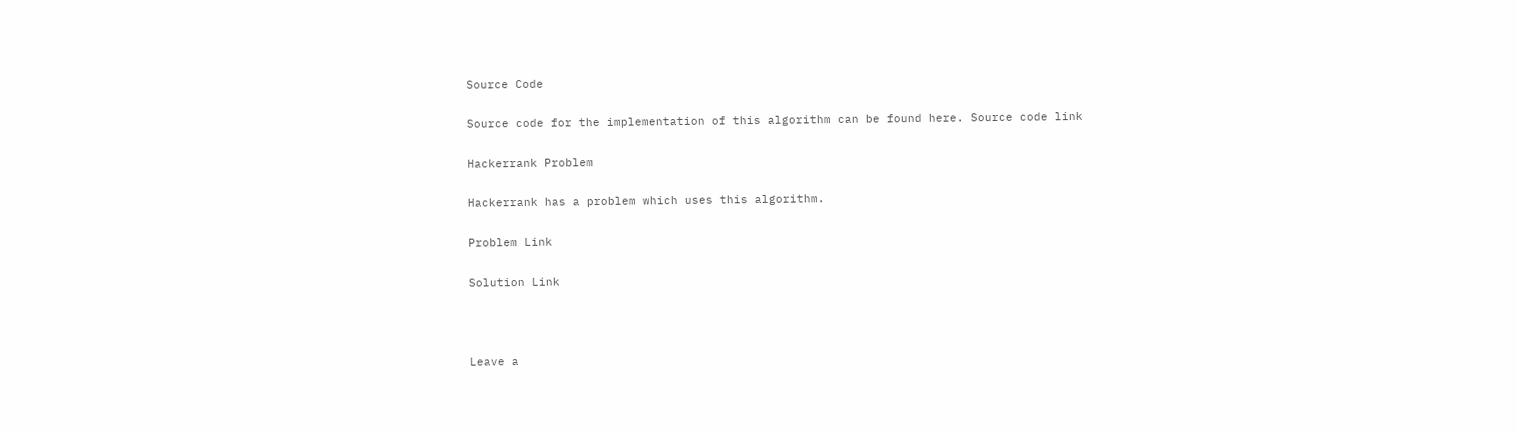Source Code

Source code for the implementation of this algorithm can be found here. Source code link

Hackerrank Problem

Hackerrank has a problem which uses this algorithm.

Problem Link

Solution Link



Leave a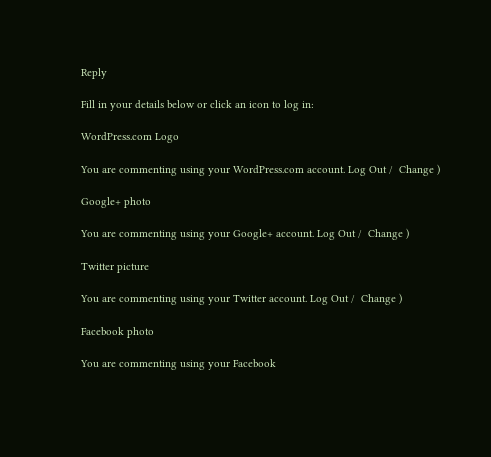Reply

Fill in your details below or click an icon to log in:

WordPress.com Logo

You are commenting using your WordPress.com account. Log Out /  Change )

Google+ photo

You are commenting using your Google+ account. Log Out /  Change )

Twitter picture

You are commenting using your Twitter account. Log Out /  Change )

Facebook photo

You are commenting using your Facebook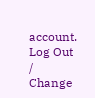account. Log Out /  Change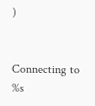)


Connecting to %s